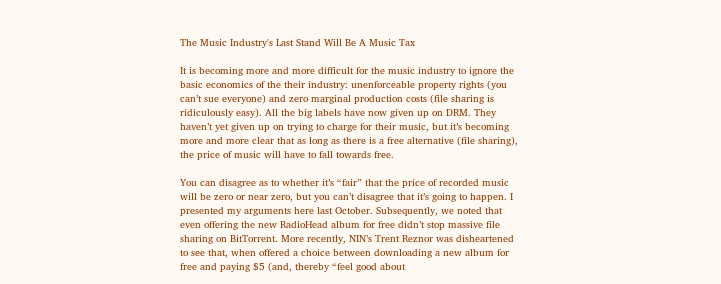The Music Industry's Last Stand Will Be A Music Tax

It is becoming more and more difficult for the music industry to ignore the basic economics of the their industry: unenforceable property rights (you can’t sue everyone) and zero marginal production costs (file sharing is ridiculously easy). All the big labels have now given up on DRM. They haven’t yet given up on trying to charge for their music, but it’s becoming more and more clear that as long as there is a free alternative (file sharing), the price of music will have to fall towards free.

You can disagree as to whether it’s “fair” that the price of recorded music will be zero or near zero, but you can’t disagree that it’s going to happen. I presented my arguments here last October. Subsequently, we noted that even offering the new RadioHead album for free didn’t stop massive file sharing on BitTorrent. More recently, NIN’s Trent Reznor was disheartened to see that, when offered a choice between downloading a new album for free and paying $5 (and, thereby “feel good about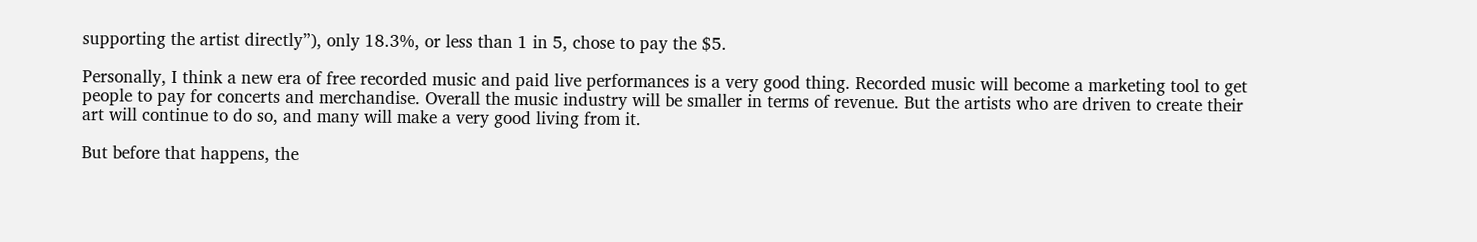supporting the artist directly”), only 18.3%, or less than 1 in 5, chose to pay the $5.

Personally, I think a new era of free recorded music and paid live performances is a very good thing. Recorded music will become a marketing tool to get people to pay for concerts and merchandise. Overall the music industry will be smaller in terms of revenue. But the artists who are driven to create their art will continue to do so, and many will make a very good living from it.

But before that happens, the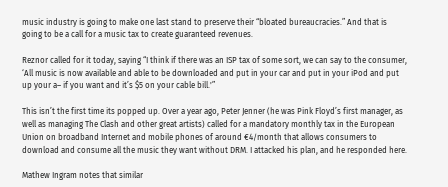music industry is going to make one last stand to preserve their “bloated bureaucracies.” And that is going to be a call for a music tax to create guaranteed revenues.

Reznor called for it today, saying “I think if there was an ISP tax of some sort, we can say to the consumer, ‘All music is now available and able to be downloaded and put in your car and put in your iPod and put up your a– if you want and it’s $5 on your cable bill.'”

This isn’t the first time its popped up. Over a year ago, Peter Jenner (he was Pink Floyd’s first manager, as well as managing The Clash and other great artists) called for a mandatory monthly tax in the European Union on broadband Internet and mobile phones of around €4/month that allows consumers to download and consume all the music they want without DRM. I attacked his plan, and he responded here.

Mathew Ingram notes that similar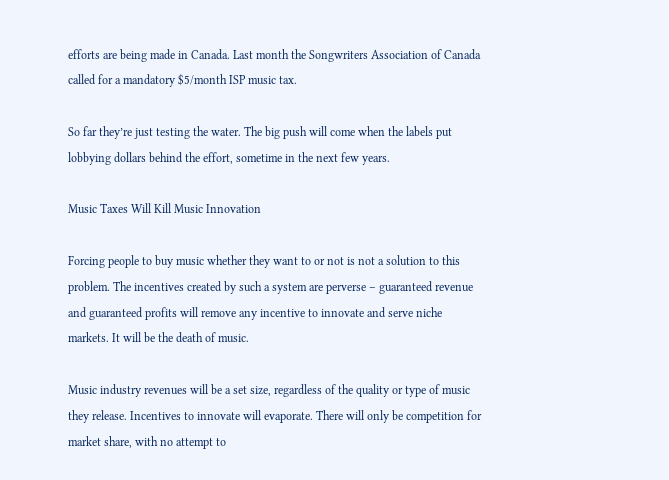efforts are being made in Canada. Last month the Songwriters Association of Canada called for a mandatory $5/month ISP music tax.

So far they’re just testing the water. The big push will come when the labels put lobbying dollars behind the effort, sometime in the next few years.

Music Taxes Will Kill Music Innovation

Forcing people to buy music whether they want to or not is not a solution to this problem. The incentives created by such a system are perverse – guaranteed revenue and guaranteed profits will remove any incentive to innovate and serve niche markets. It will be the death of music.

Music industry revenues will be a set size, regardless of the quality or type of music they release. Incentives to innovate will evaporate. There will only be competition for market share, with no attempt to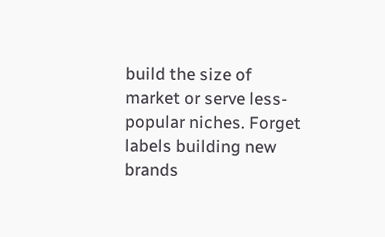build the size of market or serve less-popular niches. Forget labels building new brands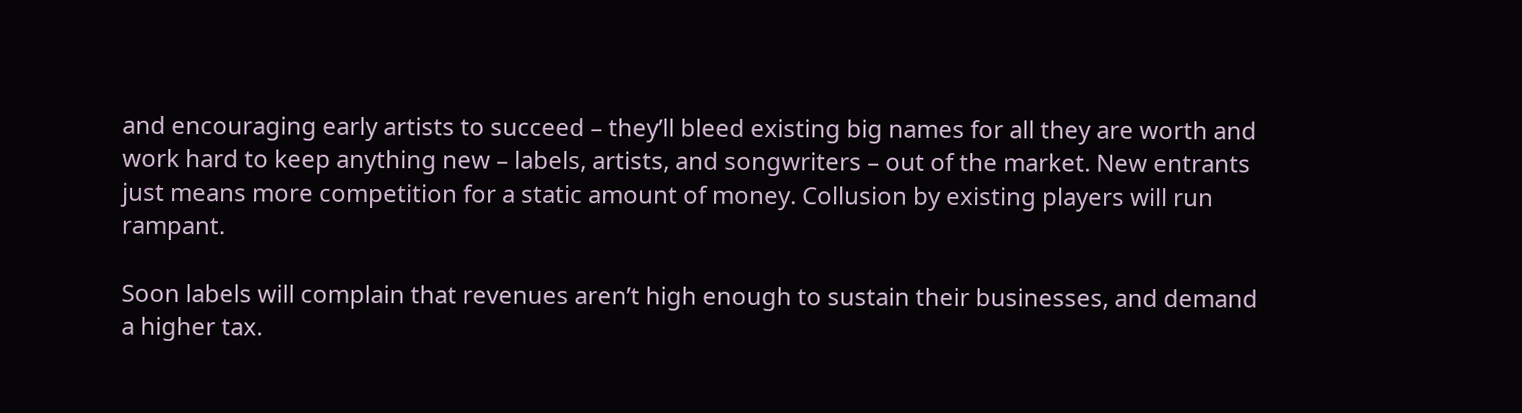and encouraging early artists to succeed – they’ll bleed existing big names for all they are worth and work hard to keep anything new – labels, artists, and songwriters – out of the market. New entrants just means more competition for a static amount of money. Collusion by existing players will run rampant.

Soon labels will complain that revenues aren’t high enough to sustain their businesses, and demand a higher tax.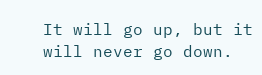It will go up, but it will never go down.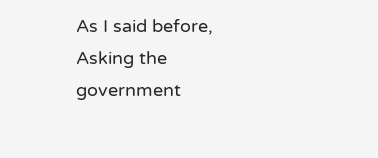As I said before, Asking the government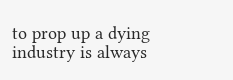to prop up a dying industry is always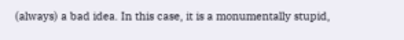(always) a bad idea. In this case, it is a monumentally stupid,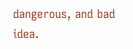dangerous, and bad idea.